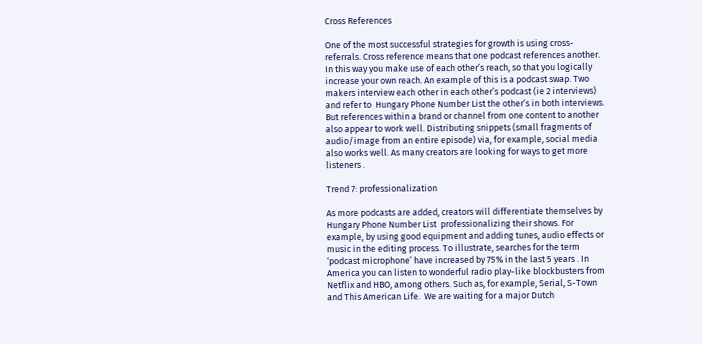Cross References

One of the most successful strategies for growth is using cross-referrals. Cross reference means that one podcast references another. In this way you make use of each other’s reach, so that you logically increase your own reach. An example of this is a podcast swap. Two makers interview each other in each other’s podcast (ie 2 interviews) and refer to  Hungary Phone Number List the other’s in both interviews. But references within a brand or channel from one content to another also appear to work well. Distributing snippets (small fragments of audio/image from an entire episode) via, for example, social media also works well. As many creators are looking for ways to get more listeners .

Trend 7: professionalization

As more podcasts are added, creators will differentiate themselves by Hungary Phone Number List  professionalizing their shows. For example, by using good equipment and adding tunes, audio effects or music in the editing process. To illustrate, searches for the term ‘podcast microphone’ have increased by 75% in the last 5 years . In America you can listen to wonderful radio play-like blockbusters from Netflix and HBO, among others. Such as, for example, Serial, S-Town and This American Life.  We are waiting for a major Dutch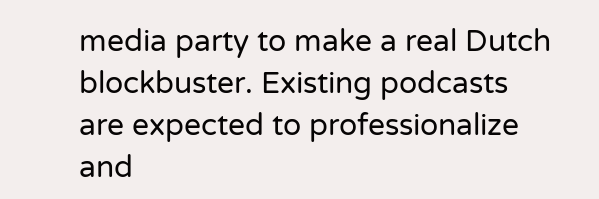media party to make a real Dutch blockbuster. Existing podcasts are expected to professionalize and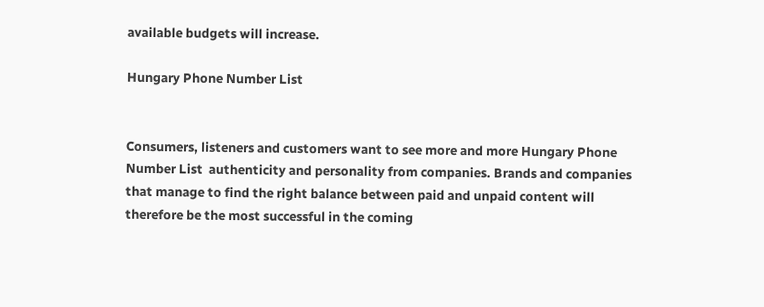available budgets will increase.

Hungary Phone Number List


Consumers, listeners and customers want to see more and more Hungary Phone Number List  authenticity and personality from companies. Brands and companies that manage to find the right balance between paid and unpaid content will therefore be the most successful in the coming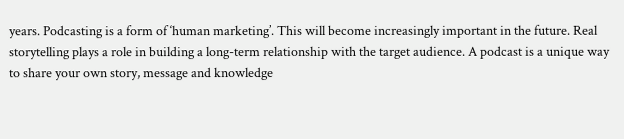years. Podcasting is a form of ‘human marketing’. This will become increasingly important in the future. Real storytelling plays a role in building a long-term relationship with the target audience. A podcast is a unique way to share your own story, message and knowledge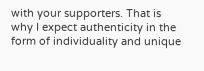with your supporters. That is why I expect authenticity in the form of individuality and unique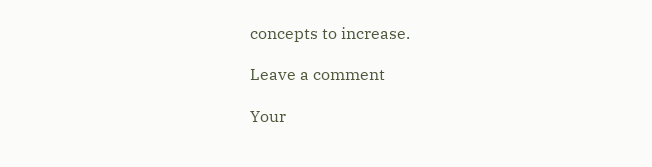concepts to increase.

Leave a comment

Your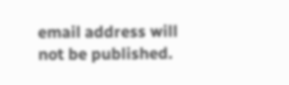email address will not be published.